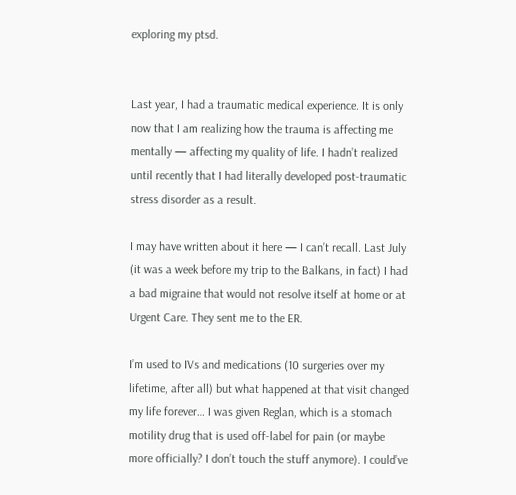exploring my ptsd.


Last year, I had a traumatic medical experience. It is only now that I am realizing how the trauma is affecting me mentally — affecting my quality of life. I hadn’t realized until recently that I had literally developed post-traumatic stress disorder as a result.

I may have written about it here — I can’t recall. Last July (it was a week before my trip to the Balkans, in fact) I had a bad migraine that would not resolve itself at home or at Urgent Care. They sent me to the ER.

I’m used to IVs and medications (10 surgeries over my lifetime, after all) but what happened at that visit changed my life forever… I was given Reglan, which is a stomach motility drug that is used off-label for pain (or maybe more officially? I don’t touch the stuff anymore). I could’ve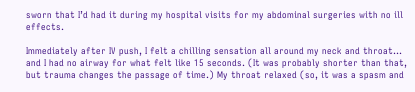sworn that I’d had it during my hospital visits for my abdominal surgeries with no ill effects.

Immediately after IV push, I felt a chilling sensation all around my neck and throat… and I had no airway for what felt like 15 seconds. (It was probably shorter than that, but trauma changes the passage of time.) My throat relaxed (so, it was a spasm and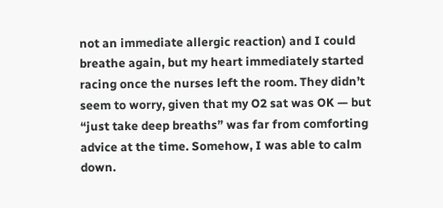not an immediate allergic reaction) and I could breathe again, but my heart immediately started racing once the nurses left the room. They didn’t seem to worry, given that my O2 sat was OK — but “just take deep breaths” was far from comforting advice at the time. Somehow, I was able to calm down.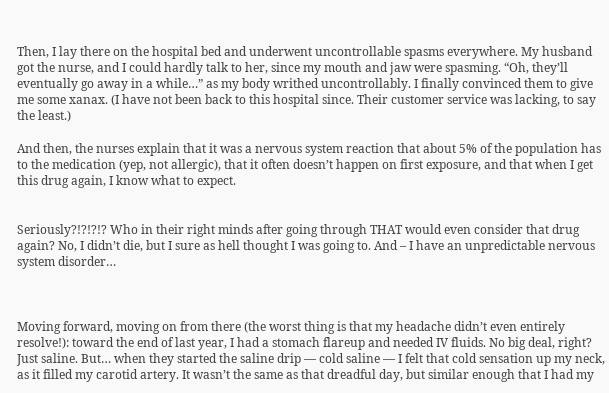Then, I lay there on the hospital bed and underwent uncontrollable spasms everywhere. My husband got the nurse, and I could hardly talk to her, since my mouth and jaw were spasming. “Oh, they’ll eventually go away in a while…” as my body writhed uncontrollably. I finally convinced them to give me some xanax. (I have not been back to this hospital since. Their customer service was lacking, to say the least.)

And then, the nurses explain that it was a nervous system reaction that about 5% of the population has to the medication (yep, not allergic), that it often doesn’t happen on first exposure, and that when I get this drug again, I know what to expect.


Seriously?!?!?!? Who in their right minds after going through THAT would even consider that drug again? No, I didn’t die, but I sure as hell thought I was going to. And – I have an unpredictable nervous system disorder…



Moving forward, moving on from there (the worst thing is that my headache didn’t even entirely resolve!): toward the end of last year, I had a stomach flareup and needed IV fluids. No big deal, right? Just saline. But… when they started the saline drip — cold saline — I felt that cold sensation up my neck, as it filled my carotid artery. It wasn’t the same as that dreadful day, but similar enough that I had my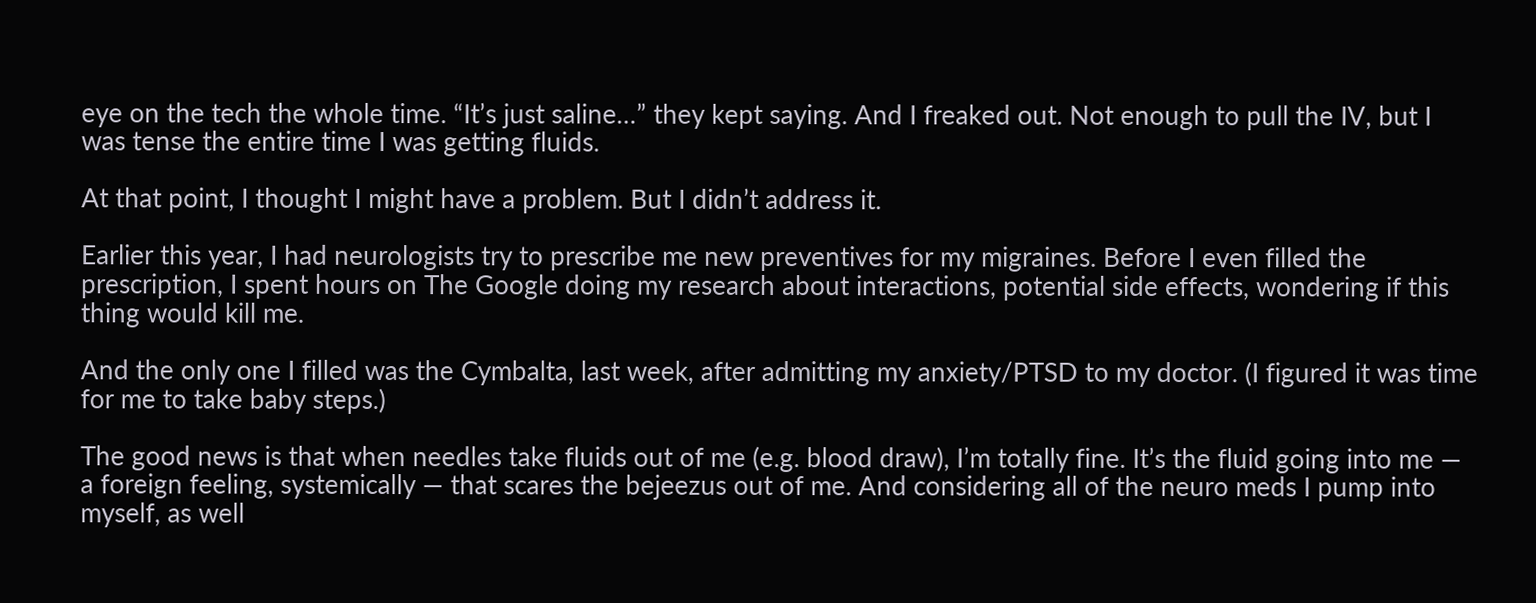eye on the tech the whole time. “It’s just saline…” they kept saying. And I freaked out. Not enough to pull the IV, but I was tense the entire time I was getting fluids.

At that point, I thought I might have a problem. But I didn’t address it.

Earlier this year, I had neurologists try to prescribe me new preventives for my migraines. Before I even filled the prescription, I spent hours on The Google doing my research about interactions, potential side effects, wondering if this thing would kill me.

And the only one I filled was the Cymbalta, last week, after admitting my anxiety/PTSD to my doctor. (I figured it was time for me to take baby steps.)

The good news is that when needles take fluids out of me (e.g. blood draw), I’m totally fine. It’s the fluid going into me — a foreign feeling, systemically — that scares the bejeezus out of me. And considering all of the neuro meds I pump into myself, as well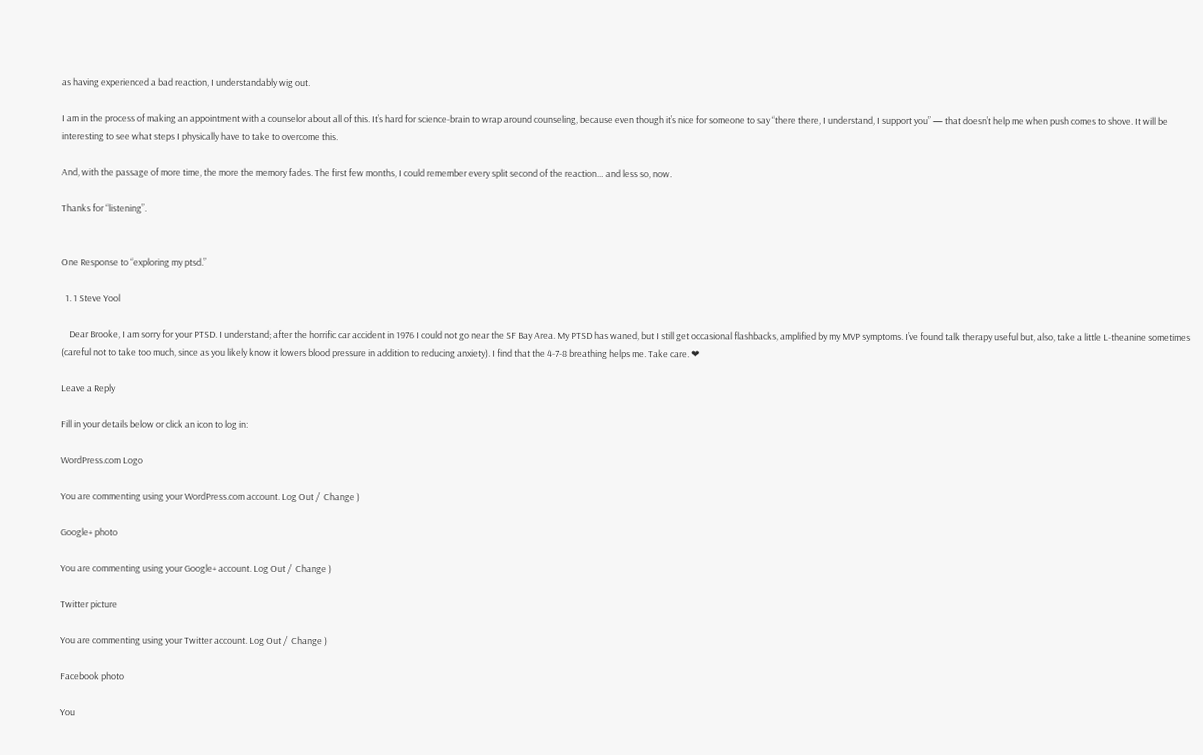as having experienced a bad reaction, I understandably wig out.

I am in the process of making an appointment with a counselor about all of this. It’s hard for science-brain to wrap around counseling, because even though it’s nice for someone to say “there there, I understand, I support you” — that doesn’t help me when push comes to shove. It will be interesting to see what steps I physically have to take to overcome this.

And, with the passage of more time, the more the memory fades. The first few months, I could remember every split second of the reaction… and less so, now.

Thanks for “listening”.


One Response to “exploring my ptsd.”

  1. 1 Steve Yool

    Dear Brooke, I am sorry for your PTSD. I understand; after the horrific car accident in 1976 I could not go near the SF Bay Area. My PTSD has waned, but I still get occasional flashbacks, amplified by my MVP symptoms. I’ve found talk therapy useful but, also, take a little L-theanine sometimes (careful not to take too much, since as you likely know it lowers blood pressure in addition to reducing anxiety). I find that the 4-7-8 breathing helps me. Take care. ❤

Leave a Reply

Fill in your details below or click an icon to log in:

WordPress.com Logo

You are commenting using your WordPress.com account. Log Out /  Change )

Google+ photo

You are commenting using your Google+ account. Log Out /  Change )

Twitter picture

You are commenting using your Twitter account. Log Out /  Change )

Facebook photo

You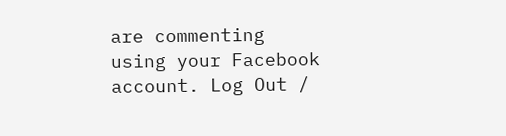are commenting using your Facebook account. Log Out /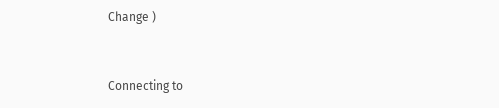Change )


Connecting to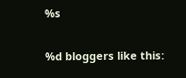%s

%d bloggers like this: